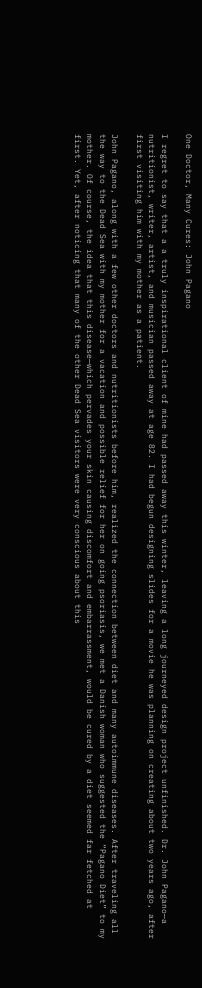One Doctor, Many Cures: John Pagano

I regret to say that a a truly inspirational client of mine had passed away this winter, leaving a long journeyed design project unfinished. Dr. John Pagano—a nutritionist, writer, artist, and musician passed away at age 82. I had begun designing slides for a movie he was planning on creating about two years ago, after first visiting him with my mother as a patient.

John Pagano, along with a few other doctors and nutritionists before him, realized the connection between diet and many autoimmune diseases. After traveling all the way to the Dead Sea with my mother for a vacation and possible relief for her on going psoriasis, we met a Danish woman who suggested the “Pagano Diet” to my mother. Of course, the idea that this disease—which pervades your skin causing discomfort and embarrassment, would be cured by a diet seemed far fetched at first. Yet, after noticing that many of the other Dead Sea visitors were very conscious about this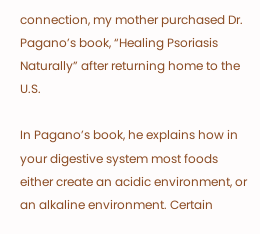connection, my mother purchased Dr. Pagano’s book, “Healing Psoriasis Naturally” after returning home to the U.S.

In Pagano’s book, he explains how in your digestive system most foods either create an acidic environment, or an alkaline environment. Certain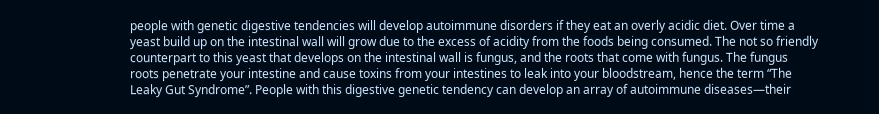people with genetic digestive tendencies will develop autoimmune disorders if they eat an overly acidic diet. Over time a yeast build up on the intestinal wall will grow due to the excess of acidity from the foods being consumed. The not so friendly counterpart to this yeast that develops on the intestinal wall is fungus, and the roots that come with fungus. The fungus roots penetrate your intestine and cause toxins from your intestines to leak into your bloodstream, hence the term “The Leaky Gut Syndrome”. People with this digestive genetic tendency can develop an array of autoimmune diseases—their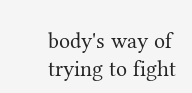body's way of trying to fight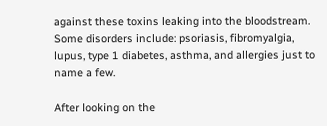against these toxins leaking into the bloodstream. Some disorders include: psoriasis, fibromyalgia, lupus, type 1 diabetes, asthma, and allergies just to name a few.

After looking on the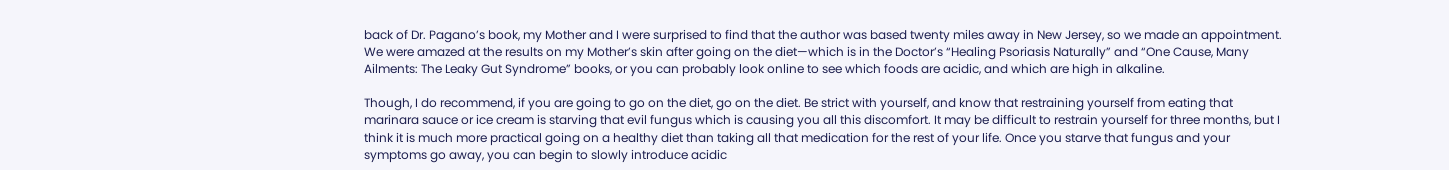back of Dr. Pagano’s book, my Mother and I were surprised to find that the author was based twenty miles away in New Jersey, so we made an appointment. We were amazed at the results on my Mother’s skin after going on the diet—which is in the Doctor’s “Healing Psoriasis Naturally” and “One Cause, Many Ailments: The Leaky Gut Syndrome” books, or you can probably look online to see which foods are acidic, and which are high in alkaline.

Though, I do recommend, if you are going to go on the diet, go on the diet. Be strict with yourself, and know that restraining yourself from eating that marinara sauce or ice cream is starving that evil fungus which is causing you all this discomfort. It may be difficult to restrain yourself for three months, but I think it is much more practical going on a healthy diet than taking all that medication for the rest of your life. Once you starve that fungus and your symptoms go away, you can begin to slowly introduce acidic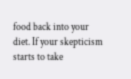food back into your diet. If your skepticism starts to take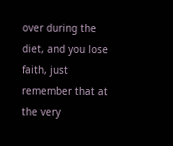over during the diet, and you lose faith, just remember that at the very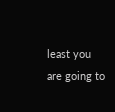least you are going to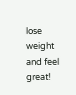lose weight and feel great!